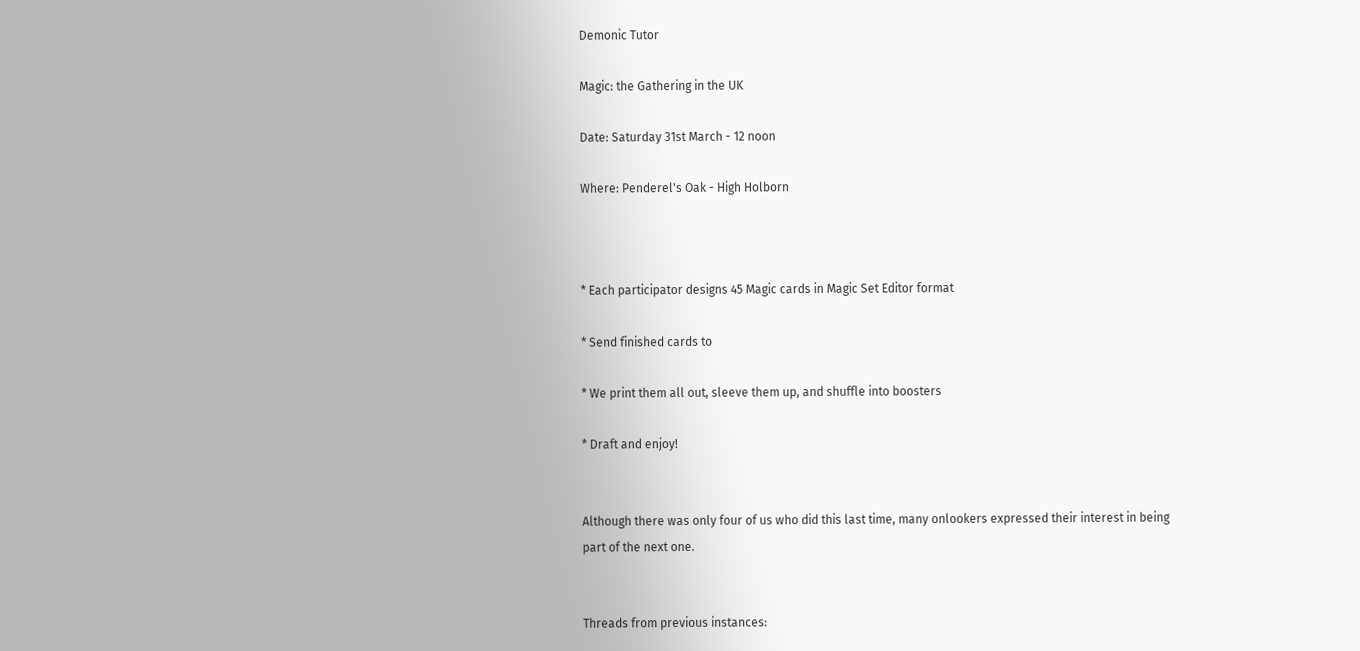Demonic Tutor

Magic: the Gathering in the UK

Date: Saturday 31st March - 12 noon

Where: Penderel's Oak - High Holborn



* Each participator designs 45 Magic cards in Magic Set Editor format

* Send finished cards to

* We print them all out, sleeve them up, and shuffle into boosters

* Draft and enjoy!


Although there was only four of us who did this last time, many onlookers expressed their interest in being part of the next one.


Threads from previous instances: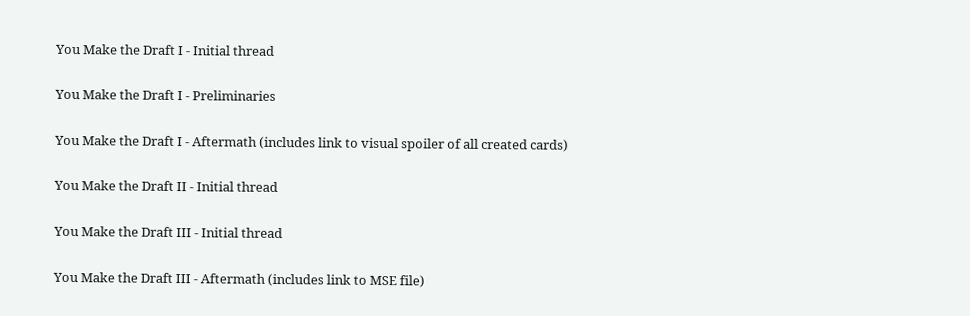You Make the Draft I - Initial thread

You Make the Draft I - Preliminaries

You Make the Draft I - Aftermath (includes link to visual spoiler of all created cards)

You Make the Draft II - Initial thread

You Make the Draft III - Initial thread

You Make the Draft III - Aftermath (includes link to MSE file)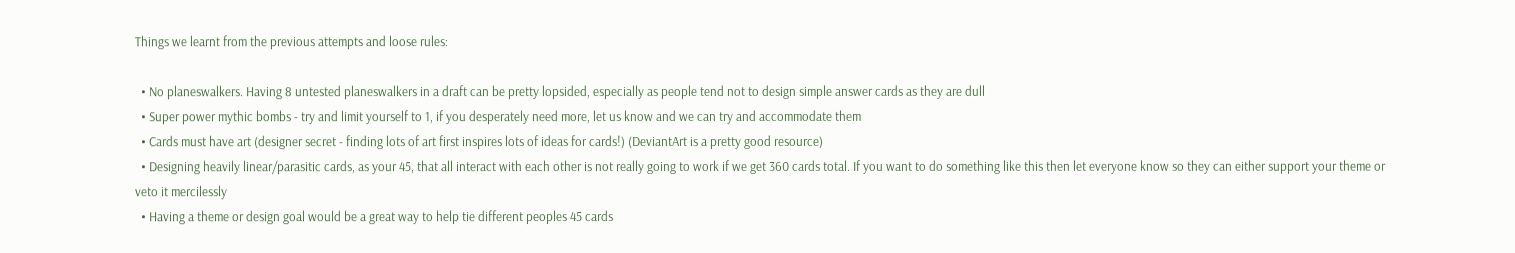Things we learnt from the previous attempts and loose rules:

  • No planeswalkers. Having 8 untested planeswalkers in a draft can be pretty lopsided, especially as people tend not to design simple answer cards as they are dull
  • Super power mythic bombs - try and limit yourself to 1, if you desperately need more, let us know and we can try and accommodate them
  • Cards must have art (designer secret - finding lots of art first inspires lots of ideas for cards!) (DeviantArt is a pretty good resource)
  • Designing heavily linear/parasitic cards, as your 45, that all interact with each other is not really going to work if we get 360 cards total. If you want to do something like this then let everyone know so they can either support your theme or veto it mercilessly
  • Having a theme or design goal would be a great way to help tie different peoples 45 cards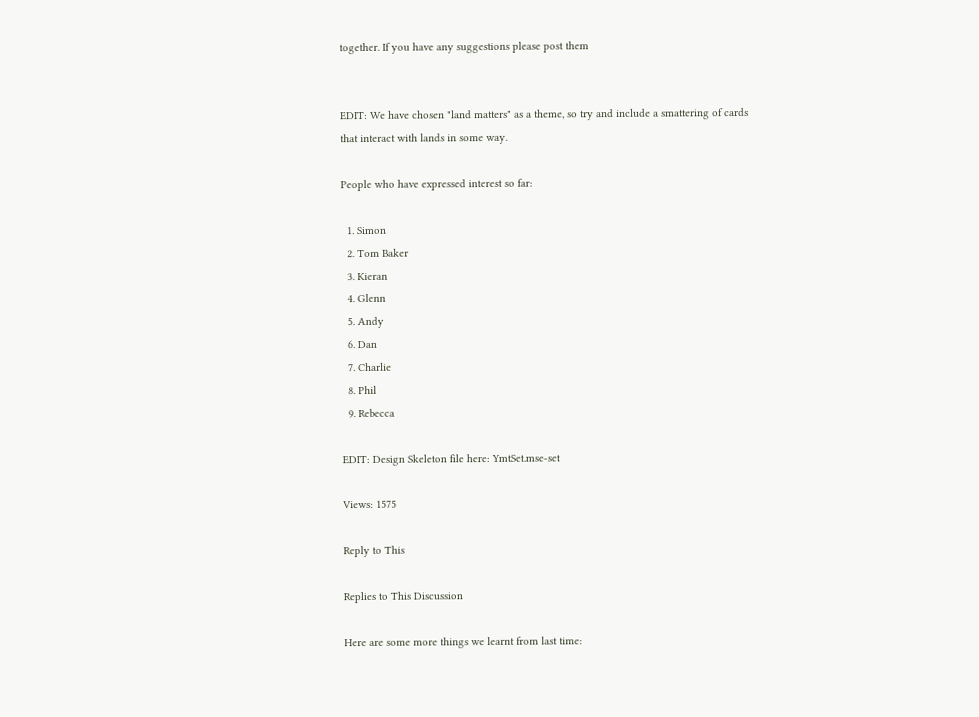together. If you have any suggestions please post them


EDIT: We have chosen "land matters" as a theme, so try and include a smattering of cards that interact with lands in some way.

People who have expressed interest so far:

  1. Simon
  2. Tom Baker
  3. Kieran
  4. Glenn
  5. Andy
  6. Dan
  7. Charlie
  8. Phil
  9. Rebecca

EDIT: Design Skeleton file here: YmtSet.mse-set

Views: 1575

Reply to This

Replies to This Discussion

Here are some more things we learnt from last time: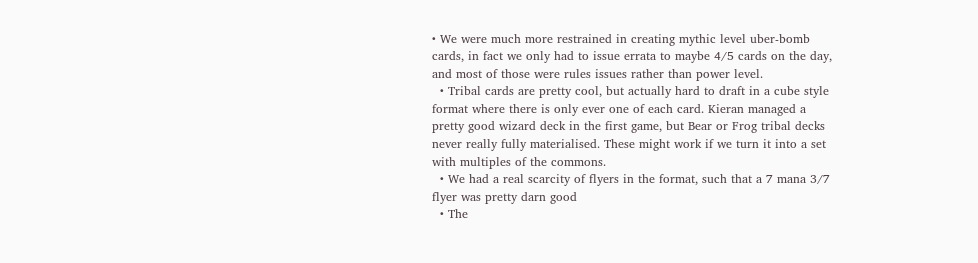• We were much more restrained in creating mythic level uber-bomb cards, in fact we only had to issue errata to maybe 4/5 cards on the day, and most of those were rules issues rather than power level.
  • Tribal cards are pretty cool, but actually hard to draft in a cube style format where there is only ever one of each card. Kieran managed a pretty good wizard deck in the first game, but Bear or Frog tribal decks never really fully materialised. These might work if we turn it into a set with multiples of the commons.
  • We had a real scarcity of flyers in the format, such that a 7 mana 3/7 flyer was pretty darn good
  • The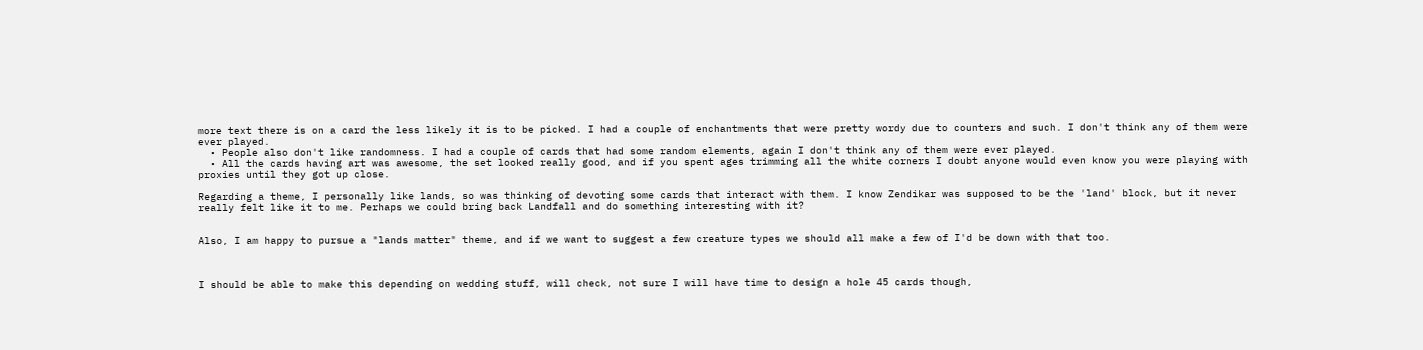more text there is on a card the less likely it is to be picked. I had a couple of enchantments that were pretty wordy due to counters and such. I don't think any of them were ever played.
  • People also don't like randomness. I had a couple of cards that had some random elements, again I don't think any of them were ever played.
  • All the cards having art was awesome, the set looked really good, and if you spent ages trimming all the white corners I doubt anyone would even know you were playing with proxies until they got up close.

Regarding a theme, I personally like lands, so was thinking of devoting some cards that interact with them. I know Zendikar was supposed to be the 'land' block, but it never really felt like it to me. Perhaps we could bring back Landfall and do something interesting with it?


Also, I am happy to pursue a "lands matter" theme, and if we want to suggest a few creature types we should all make a few of I'd be down with that too.



I should be able to make this depending on wedding stuff, will check, not sure I will have time to design a hole 45 cards though,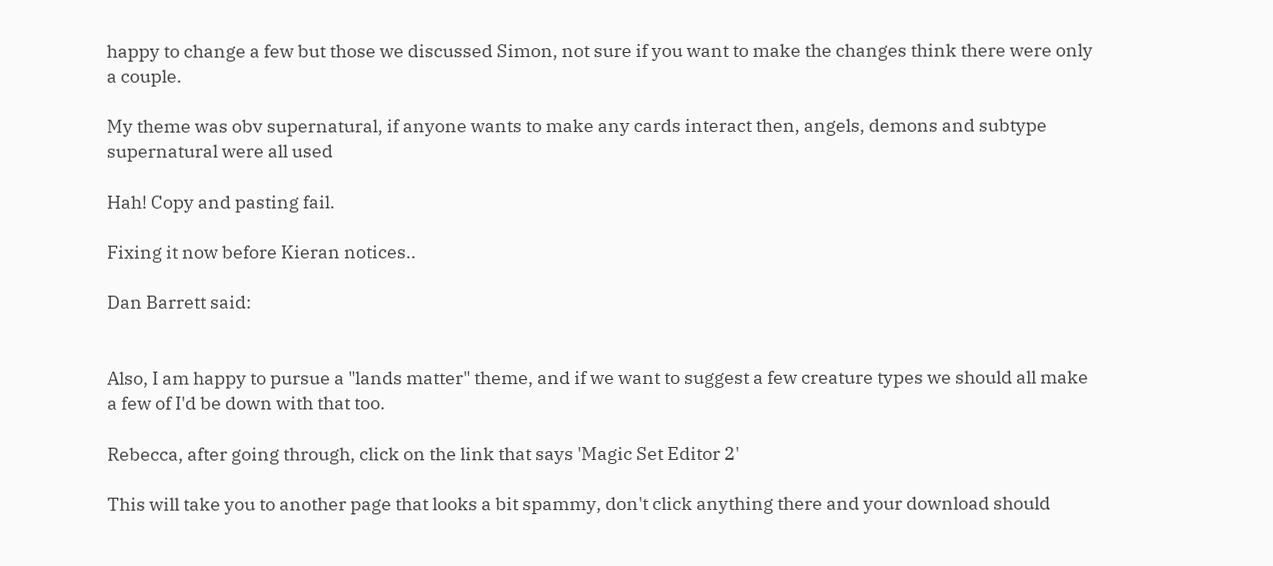happy to change a few but those we discussed Simon, not sure if you want to make the changes think there were only a couple.

My theme was obv supernatural, if anyone wants to make any cards interact then, angels, demons and subtype supernatural were all used

Hah! Copy and pasting fail.

Fixing it now before Kieran notices..

Dan Barrett said:


Also, I am happy to pursue a "lands matter" theme, and if we want to suggest a few creature types we should all make a few of I'd be down with that too.

Rebecca, after going through, click on the link that says 'Magic Set Editor 2'

This will take you to another page that looks a bit spammy, don't click anything there and your download should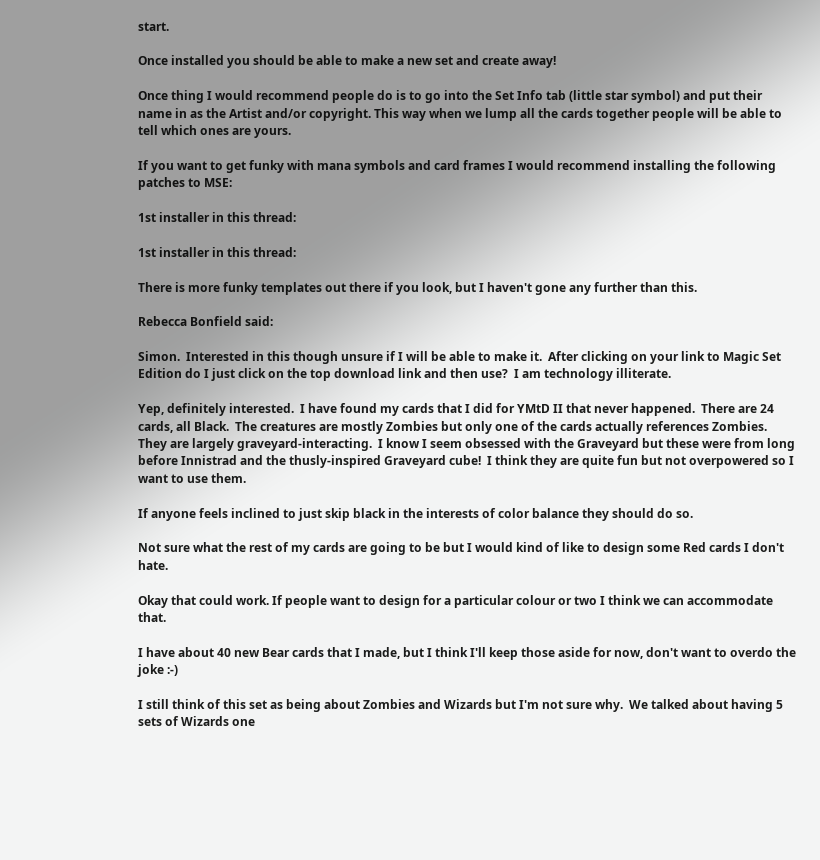start.

Once installed you should be able to make a new set and create away!

Once thing I would recommend people do is to go into the Set Info tab (little star symbol) and put their name in as the Artist and/or copyright. This way when we lump all the cards together people will be able to tell which ones are yours.

If you want to get funky with mana symbols and card frames I would recommend installing the following patches to MSE:

1st installer in this thread:

1st installer in this thread:

There is more funky templates out there if you look, but I haven't gone any further than this.

Rebecca Bonfield said:

Simon.  Interested in this though unsure if I will be able to make it.  After clicking on your link to Magic Set Edition do I just click on the top download link and then use?  I am technology illiterate.

Yep, definitely interested.  I have found my cards that I did for YMtD II that never happened.  There are 24 cards, all Black.  The creatures are mostly Zombies but only one of the cards actually references Zombies.  They are largely graveyard-interacting.  I know I seem obsessed with the Graveyard but these were from long before Innistrad and the thusly-inspired Graveyard cube!  I think they are quite fun but not overpowered so I want to use them.

If anyone feels inclined to just skip black in the interests of color balance they should do so.

Not sure what the rest of my cards are going to be but I would kind of like to design some Red cards I don't hate.

Okay that could work. If people want to design for a particular colour or two I think we can accommodate that.

I have about 40 new Bear cards that I made, but I think I'll keep those aside for now, don't want to overdo the joke :-)

I still think of this set as being about Zombies and Wizards but I'm not sure why.  We talked about having 5 sets of Wizards one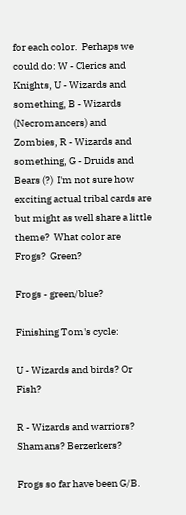for each color.  Perhaps we could do: W - Clerics and Knights, U - Wizards and something, B - Wizards (Necromancers) and Zombies, R - Wizards and something, G - Druids and Bears (?)  I'm not sure how exciting actual tribal cards are but might as well share a little theme?  What color are Frogs?  Green?

Frogs - green/blue?

Finishing Tom's cycle:

U - Wizards and birds? Or Fish?

R - Wizards and warriors? Shamans? Berzerkers?

Frogs so far have been G/B.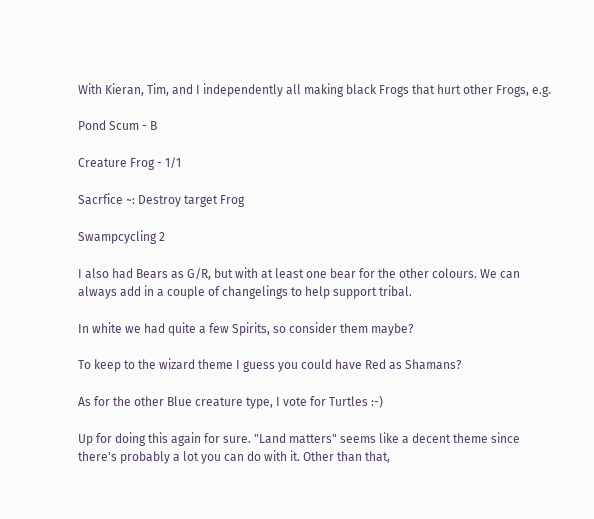With Kieran, Tim, and I independently all making black Frogs that hurt other Frogs, e.g.

Pond Scum - B

Creature Frog - 1/1

Sacrfice ~: Destroy target Frog

Swampcycling 2

I also had Bears as G/R, but with at least one bear for the other colours. We can always add in a couple of changelings to help support tribal.

In white we had quite a few Spirits, so consider them maybe?

To keep to the wizard theme I guess you could have Red as Shamans?

As for the other Blue creature type, I vote for Turtles :-)

Up for doing this again for sure. "Land matters" seems like a decent theme since there's probably a lot you can do with it. Other than that,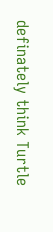definately think Turtle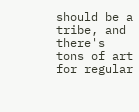should be a tribe, and there's tons of art for regular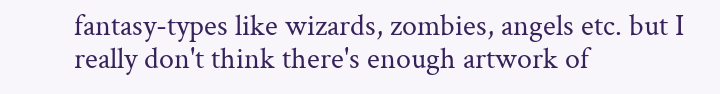fantasy-types like wizards, zombies, angels etc. but I really don't think there's enough artwork of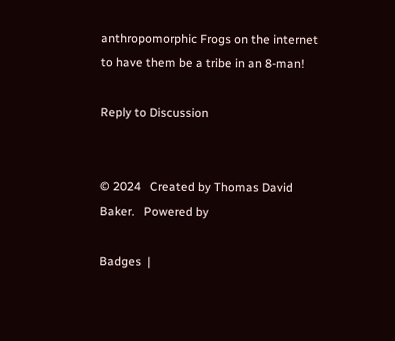anthropomorphic Frogs on the internet to have them be a tribe in an 8-man!

Reply to Discussion


© 2024   Created by Thomas David Baker.   Powered by

Badges  |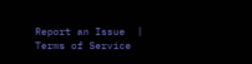Report an Issue  |  Terms of Service